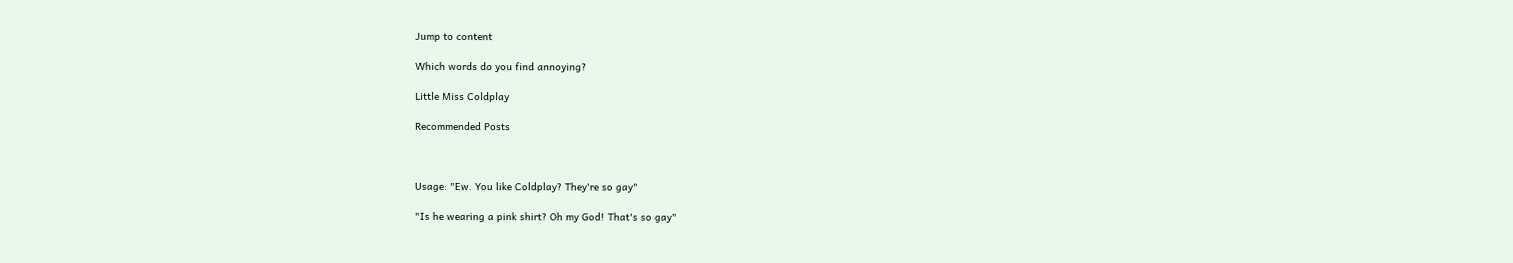Jump to content

Which words do you find annoying?

Little Miss Coldplay

Recommended Posts



Usage: "Ew. You like Coldplay? They're so gay"

"Is he wearing a pink shirt? Oh my God! That's so gay"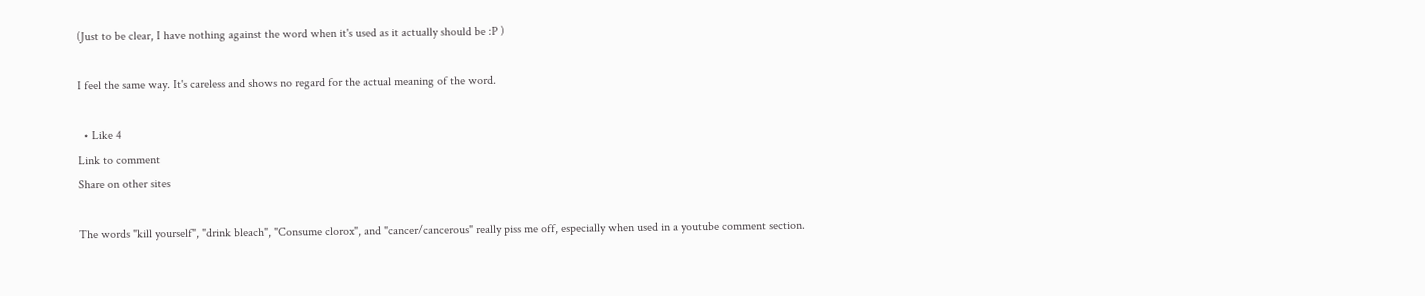(Just to be clear, I have nothing against the word when it's used as it actually should be :P )

I feel the same way. It's careless and shows no regard for the actual meaning of the word.

  • Like 4
Link to comment
Share on other sites

The words "kill yourself", "drink bleach", "Consume clorox", and "cancer/cancerous" really piss me off, especially when used in a youtube comment section.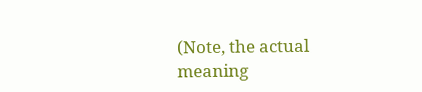(Note, the actual meaning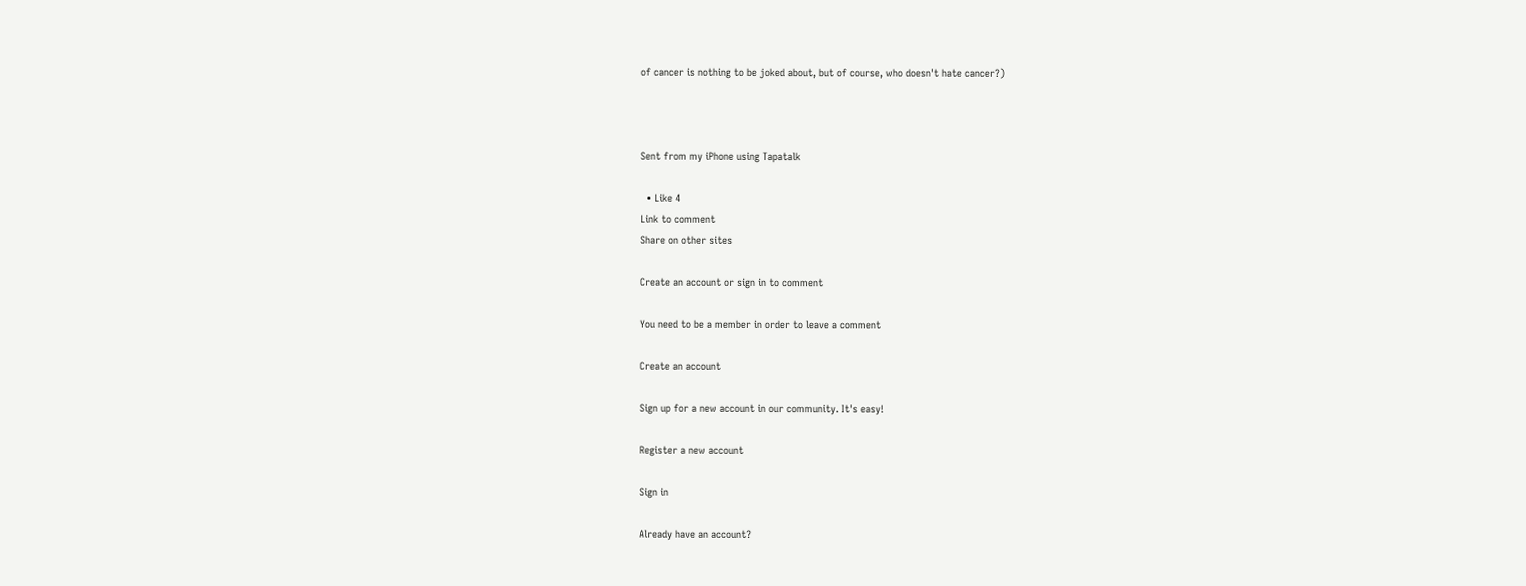of cancer is nothing to be joked about, but of course, who doesn't hate cancer?)



Sent from my iPhone using Tapatalk

  • Like 4
Link to comment
Share on other sites

Create an account or sign in to comment

You need to be a member in order to leave a comment

Create an account

Sign up for a new account in our community. It's easy!

Register a new account

Sign in

Already have an account?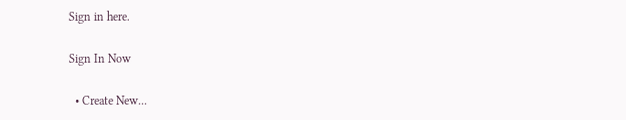Sign in here.

Sign In Now

  • Create New...